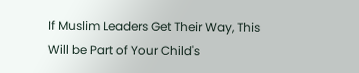If Muslim Leaders Get Their Way, This Will be Part of Your Child's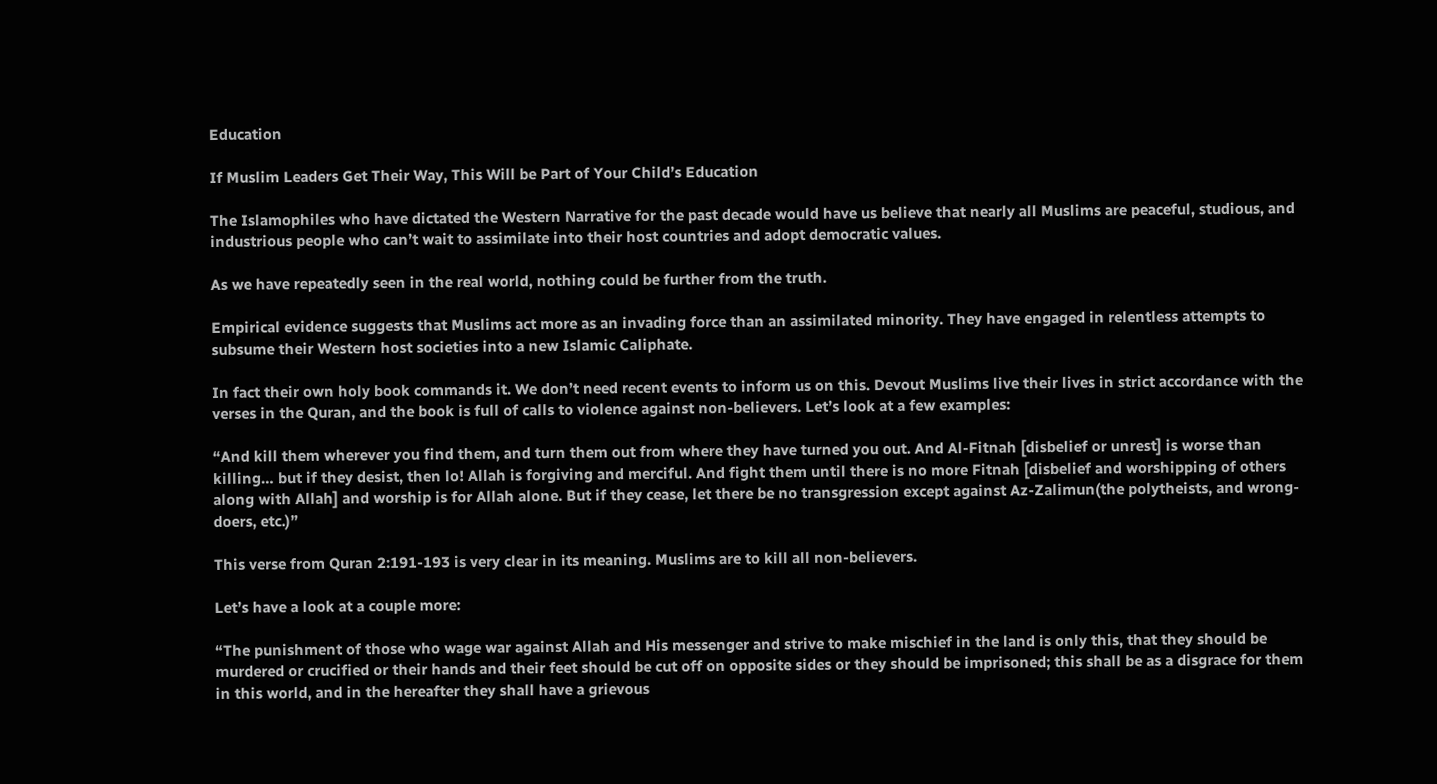Education

If Muslim Leaders Get Their Way, This Will be Part of Your Child’s Education

The Islamophiles who have dictated the Western Narrative for the past decade would have us believe that nearly all Muslims are peaceful, studious, and industrious people who can’t wait to assimilate into their host countries and adopt democratic values.

As we have repeatedly seen in the real world, nothing could be further from the truth.

Empirical evidence suggests that Muslims act more as an invading force than an assimilated minority. They have engaged in relentless attempts to subsume their Western host societies into a new Islamic Caliphate.

In fact their own holy book commands it. We don’t need recent events to inform us on this. Devout Muslims live their lives in strict accordance with the verses in the Quran, and the book is full of calls to violence against non-believers. Let’s look at a few examples:

“And kill them wherever you find them, and turn them out from where they have turned you out. And Al-Fitnah [disbelief or unrest] is worse than killing… but if they desist, then lo! Allah is forgiving and merciful. And fight them until there is no more Fitnah [disbelief and worshipping of others along with Allah] and worship is for Allah alone. But if they cease, let there be no transgression except against Az-Zalimun(the polytheists, and wrong-doers, etc.)”

This verse from Quran 2:191-193 is very clear in its meaning. Muslims are to kill all non-believers.

Let’s have a look at a couple more:

“The punishment of those who wage war against Allah and His messenger and strive to make mischief in the land is only this, that they should be murdered or crucified or their hands and their feet should be cut off on opposite sides or they should be imprisoned; this shall be as a disgrace for them in this world, and in the hereafter they shall have a grievous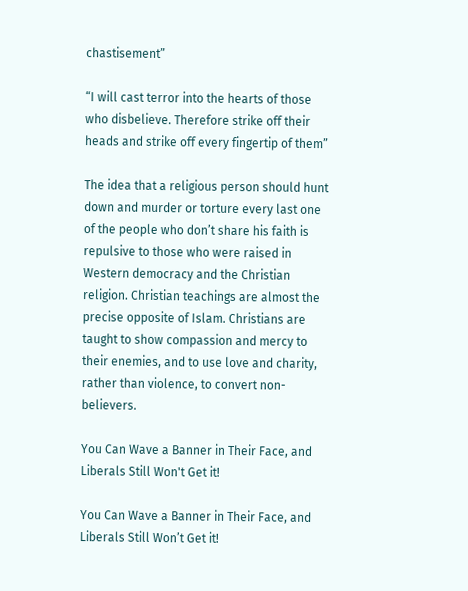chastisement”

“I will cast terror into the hearts of those who disbelieve. Therefore strike off their heads and strike off every fingertip of them”

The idea that a religious person should hunt down and murder or torture every last one of the people who don’t share his faith is repulsive to those who were raised in Western democracy and the Christian religion. Christian teachings are almost the precise opposite of Islam. Christians are taught to show compassion and mercy to their enemies, and to use love and charity, rather than violence, to convert non-believers.

You Can Wave a Banner in Their Face, and Liberals Still Won't Get it!

You Can Wave a Banner in Their Face, and Liberals Still Won’t Get it!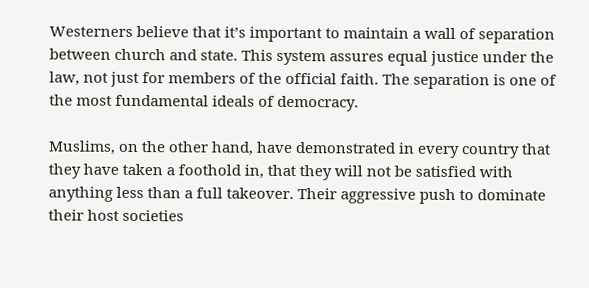Westerners believe that it’s important to maintain a wall of separation between church and state. This system assures equal justice under the law, not just for members of the official faith. The separation is one of the most fundamental ideals of democracy.

Muslims, on the other hand, have demonstrated in every country that they have taken a foothold in, that they will not be satisfied with anything less than a full takeover. Their aggressive push to dominate their host societies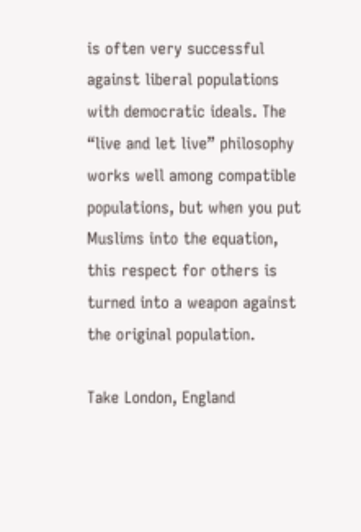is often very successful against liberal populations with democratic ideals. The “live and let live” philosophy works well among compatible populations, but when you put Muslims into the equation, this respect for others is turned into a weapon against the original population.

Take London, England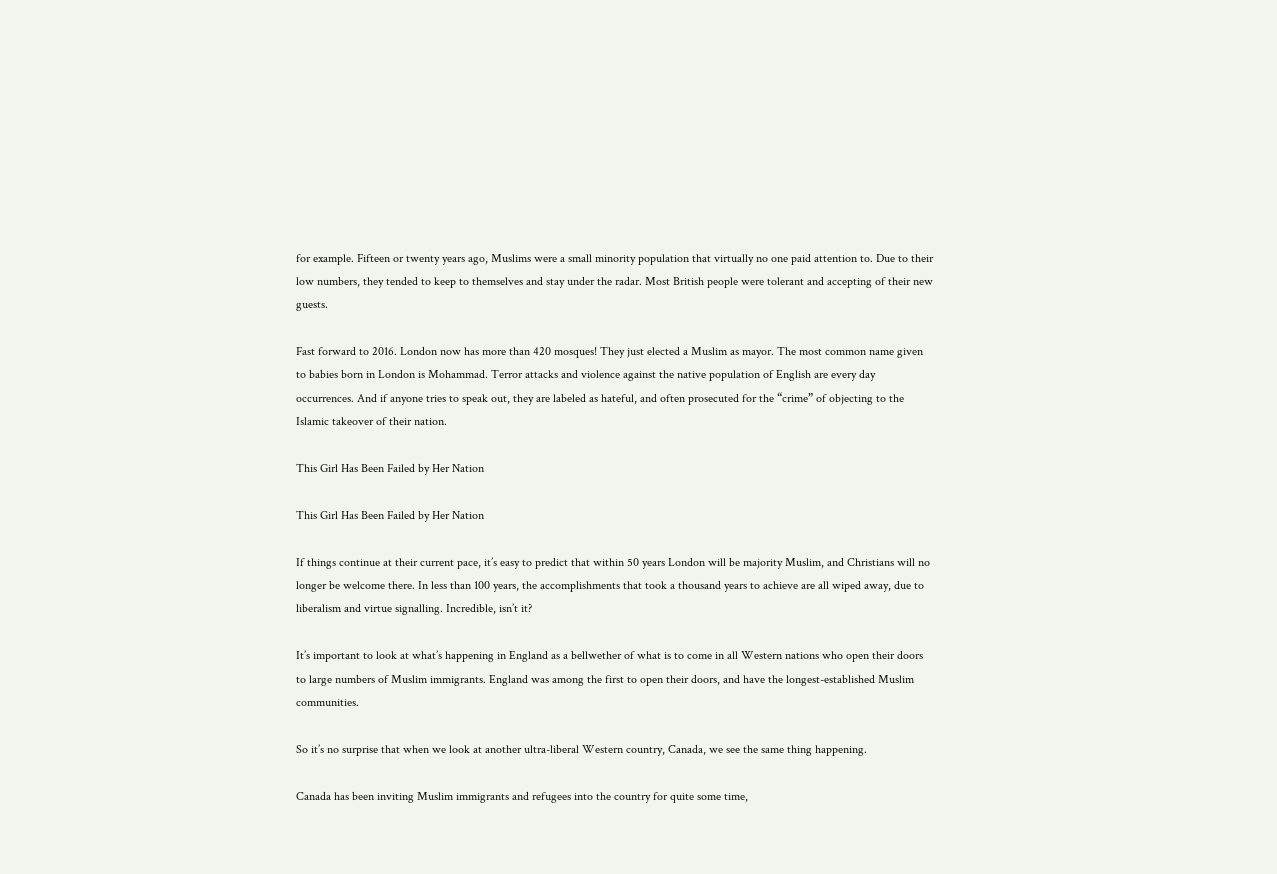for example. Fifteen or twenty years ago, Muslims were a small minority population that virtually no one paid attention to. Due to their low numbers, they tended to keep to themselves and stay under the radar. Most British people were tolerant and accepting of their new guests.

Fast forward to 2016. London now has more than 420 mosques! They just elected a Muslim as mayor. The most common name given to babies born in London is Mohammad. Terror attacks and violence against the native population of English are every day occurrences. And if anyone tries to speak out, they are labeled as hateful, and often prosecuted for the “crime” of objecting to the Islamic takeover of their nation.

This Girl Has Been Failed by Her Nation

This Girl Has Been Failed by Her Nation

If things continue at their current pace, it’s easy to predict that within 50 years London will be majority Muslim, and Christians will no longer be welcome there. In less than 100 years, the accomplishments that took a thousand years to achieve are all wiped away, due to liberalism and virtue signalling. Incredible, isn’t it?

It’s important to look at what’s happening in England as a bellwether of what is to come in all Western nations who open their doors to large numbers of Muslim immigrants. England was among the first to open their doors, and have the longest-established Muslim communities.

So it’s no surprise that when we look at another ultra-liberal Western country, Canada, we see the same thing happening.

Canada has been inviting Muslim immigrants and refugees into the country for quite some time,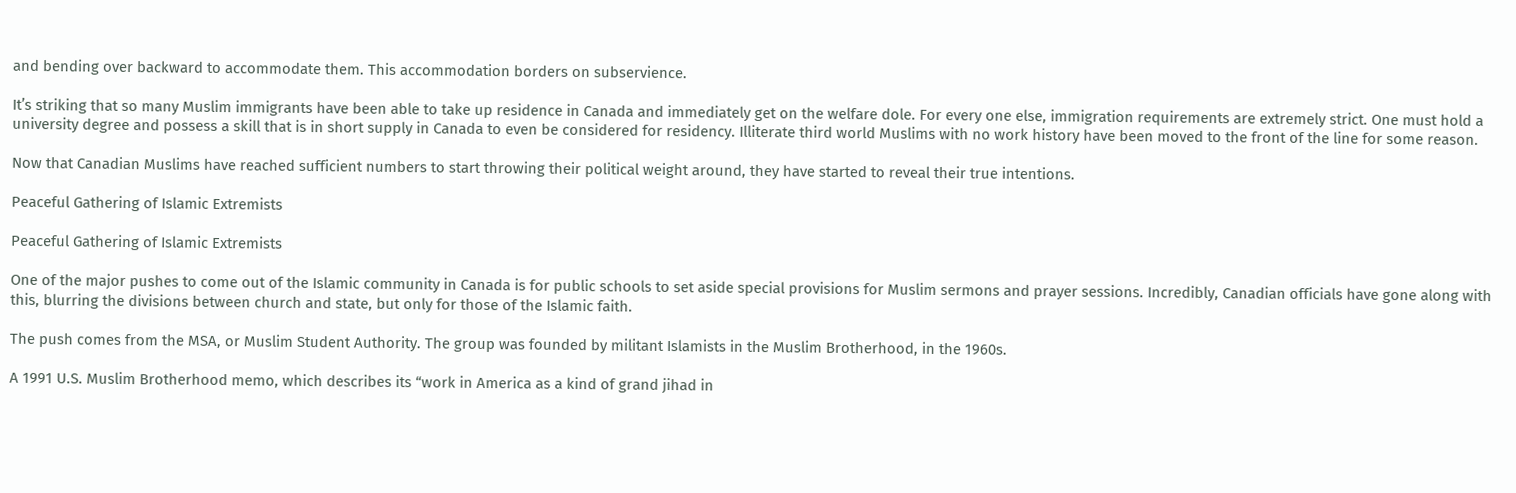and bending over backward to accommodate them. This accommodation borders on subservience.

It’s striking that so many Muslim immigrants have been able to take up residence in Canada and immediately get on the welfare dole. For every one else, immigration requirements are extremely strict. One must hold a university degree and possess a skill that is in short supply in Canada to even be considered for residency. Illiterate third world Muslims with no work history have been moved to the front of the line for some reason.

Now that Canadian Muslims have reached sufficient numbers to start throwing their political weight around, they have started to reveal their true intentions.

Peaceful Gathering of Islamic Extremists

Peaceful Gathering of Islamic Extremists

One of the major pushes to come out of the Islamic community in Canada is for public schools to set aside special provisions for Muslim sermons and prayer sessions. Incredibly, Canadian officials have gone along with this, blurring the divisions between church and state, but only for those of the Islamic faith.

The push comes from the MSA, or Muslim Student Authority. The group was founded by militant Islamists in the Muslim Brotherhood, in the 1960s.

A 1991 U.S. Muslim Brotherhood memo, which describes its “work in America as a kind of grand jihad in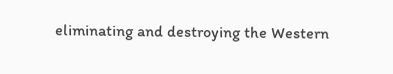eliminating and destroying the Western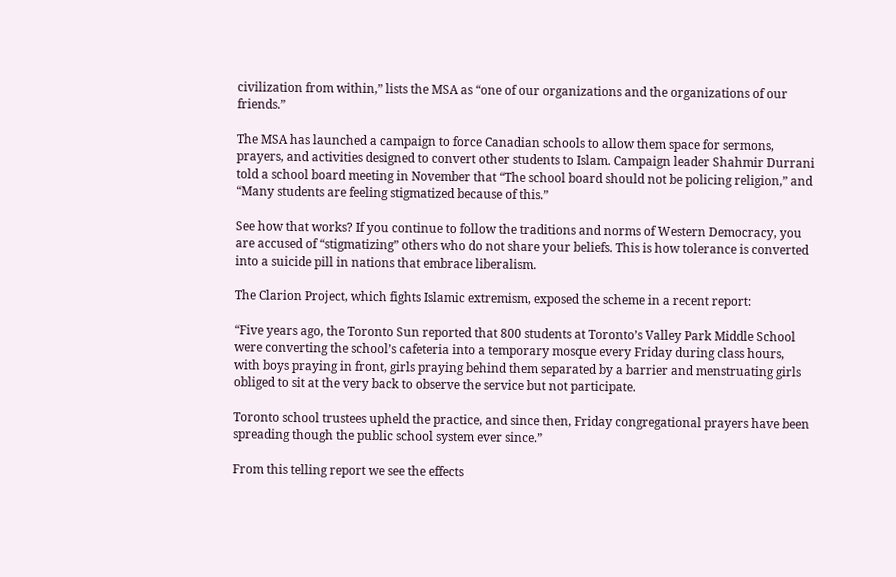civilization from within,” lists the MSA as “one of our organizations and the organizations of our friends.”

The MSA has launched a campaign to force Canadian schools to allow them space for sermons, prayers, and activities designed to convert other students to Islam. Campaign leader Shahmir Durrani told a school board meeting in November that “The school board should not be policing religion,” and “Many students are feeling stigmatized because of this.”

See how that works? If you continue to follow the traditions and norms of Western Democracy, you are accused of “stigmatizing” others who do not share your beliefs. This is how tolerance is converted into a suicide pill in nations that embrace liberalism.

The Clarion Project, which fights Islamic extremism, exposed the scheme in a recent report:

“Five years ago, the Toronto Sun reported that 800 students at Toronto’s Valley Park Middle School were converting the school’s cafeteria into a temporary mosque every Friday during class hours, with boys praying in front, girls praying behind them separated by a barrier and menstruating girls obliged to sit at the very back to observe the service but not participate.

Toronto school trustees upheld the practice, and since then, Friday congregational prayers have been spreading though the public school system ever since.”

From this telling report we see the effects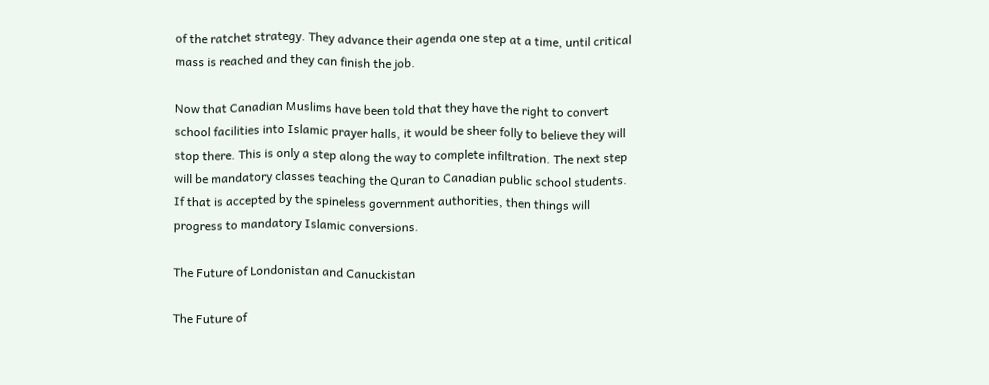of the ratchet strategy. They advance their agenda one step at a time, until critical mass is reached and they can finish the job.

Now that Canadian Muslims have been told that they have the right to convert school facilities into Islamic prayer halls, it would be sheer folly to believe they will stop there. This is only a step along the way to complete infiltration. The next step will be mandatory classes teaching the Quran to Canadian public school students. If that is accepted by the spineless government authorities, then things will progress to mandatory Islamic conversions.

The Future of Londonistan and Canuckistan

The Future of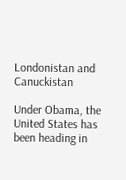Londonistan and Canuckistan

Under Obama, the United States has been heading in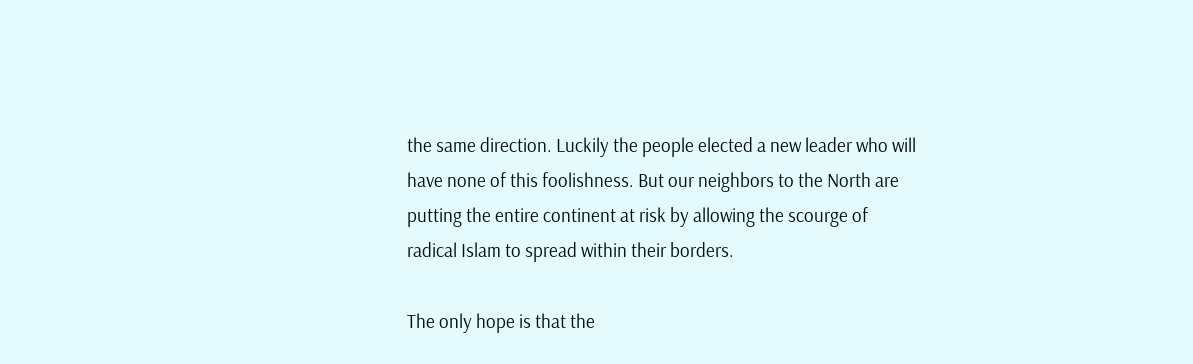the same direction. Luckily the people elected a new leader who will have none of this foolishness. But our neighbors to the North are putting the entire continent at risk by allowing the scourge of radical Islam to spread within their borders.

The only hope is that the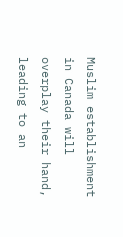Muslim establishment in Canada will overplay their hand, leading to an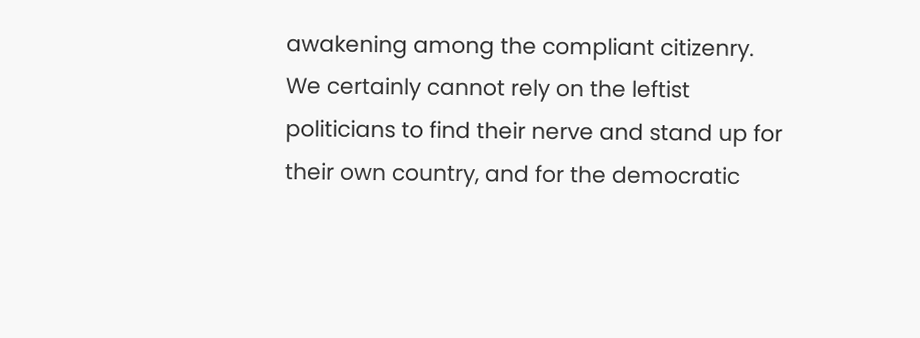awakening among the compliant citizenry. We certainly cannot rely on the leftist politicians to find their nerve and stand up for their own country, and for the democratic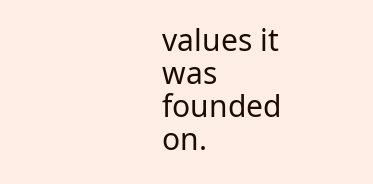values it was founded on.